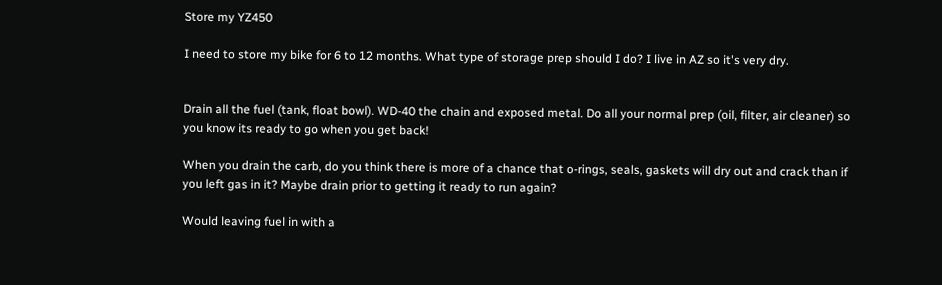Store my YZ450

I need to store my bike for 6 to 12 months. What type of storage prep should I do? I live in AZ so it's very dry.


Drain all the fuel (tank, float bowl). WD-40 the chain and exposed metal. Do all your normal prep (oil, filter, air cleaner) so you know its ready to go when you get back!

When you drain the carb, do you think there is more of a chance that o-rings, seals, gaskets will dry out and crack than if you left gas in it? Maybe drain prior to getting it ready to run again?

Would leaving fuel in with a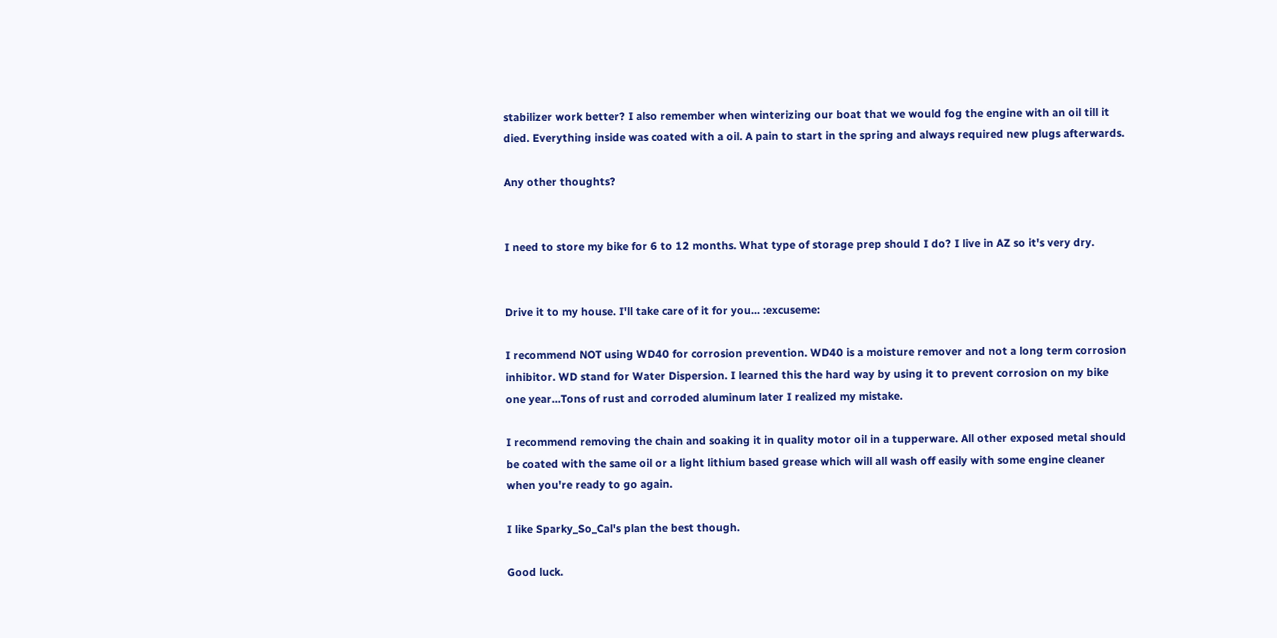stabilizer work better? I also remember when winterizing our boat that we would fog the engine with an oil till it died. Everything inside was coated with a oil. A pain to start in the spring and always required new plugs afterwards.

Any other thoughts?


I need to store my bike for 6 to 12 months. What type of storage prep should I do? I live in AZ so it's very dry.


Drive it to my house. I'll take care of it for you... :excuseme:

I recommend NOT using WD40 for corrosion prevention. WD40 is a moisture remover and not a long term corrosion inhibitor. WD stand for Water Dispersion. I learned this the hard way by using it to prevent corrosion on my bike one year...Tons of rust and corroded aluminum later I realized my mistake.

I recommend removing the chain and soaking it in quality motor oil in a tupperware. All other exposed metal should be coated with the same oil or a light lithium based grease which will all wash off easily with some engine cleaner when you're ready to go again.

I like Sparky_So_Cal's plan the best though.

Good luck.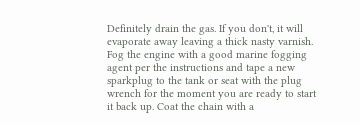Definitely drain the gas. If you don't, it will evaporate away leaving a thick nasty varnish. Fog the engine with a good marine fogging agent per the instructions and tape a new sparkplug to the tank or seat with the plug wrench for the moment you are ready to start it back up. Coat the chain with a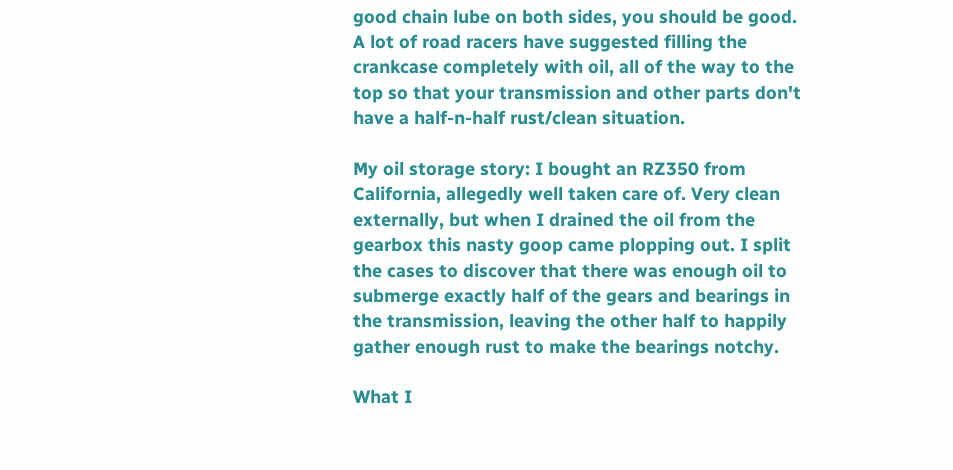good chain lube on both sides, you should be good. A lot of road racers have suggested filling the crankcase completely with oil, all of the way to the top so that your transmission and other parts don't have a half-n-half rust/clean situation.

My oil storage story: I bought an RZ350 from California, allegedly well taken care of. Very clean externally, but when I drained the oil from the gearbox this nasty goop came plopping out. I split the cases to discover that there was enough oil to submerge exactly half of the gears and bearings in the transmission, leaving the other half to happily gather enough rust to make the bearings notchy.

What I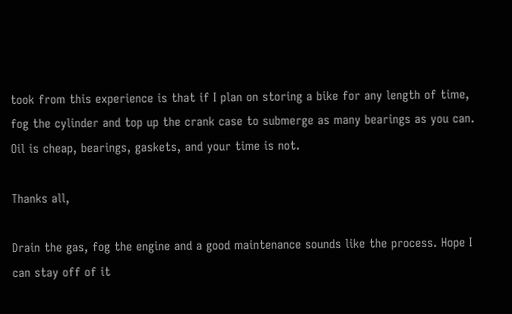took from this experience is that if I plan on storing a bike for any length of time, fog the cylinder and top up the crank case to submerge as many bearings as you can. Oil is cheap, bearings, gaskets, and your time is not.

Thanks all,

Drain the gas, fog the engine and a good maintenance sounds like the process. Hope I can stay off of it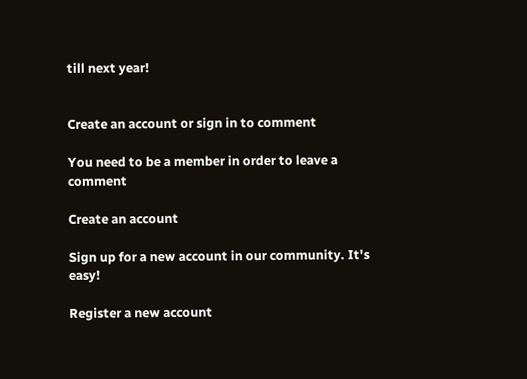till next year!


Create an account or sign in to comment

You need to be a member in order to leave a comment

Create an account

Sign up for a new account in our community. It's easy!

Register a new account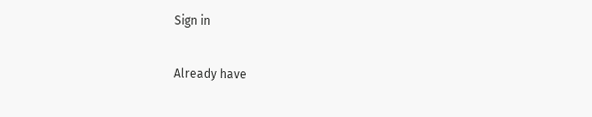Sign in

Already have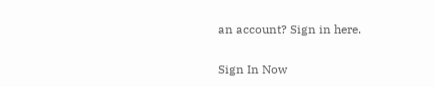an account? Sign in here.

Sign In Now